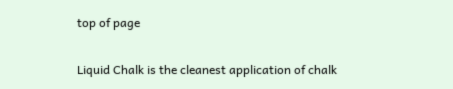top of page

Liquid Chalk is the cleanest application of chalk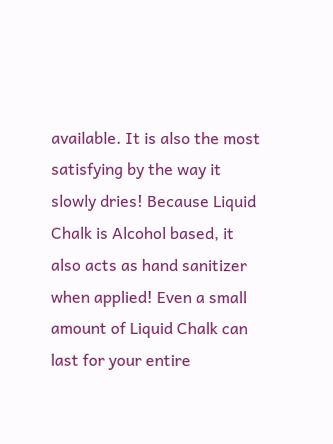available. It is also the most satisfying by the way it slowly dries! Because Liquid Chalk is Alcohol based, it also acts as hand sanitizer when applied! Even a small amount of Liquid Chalk can last for your entire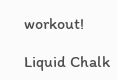workout!

Liquid Chalk